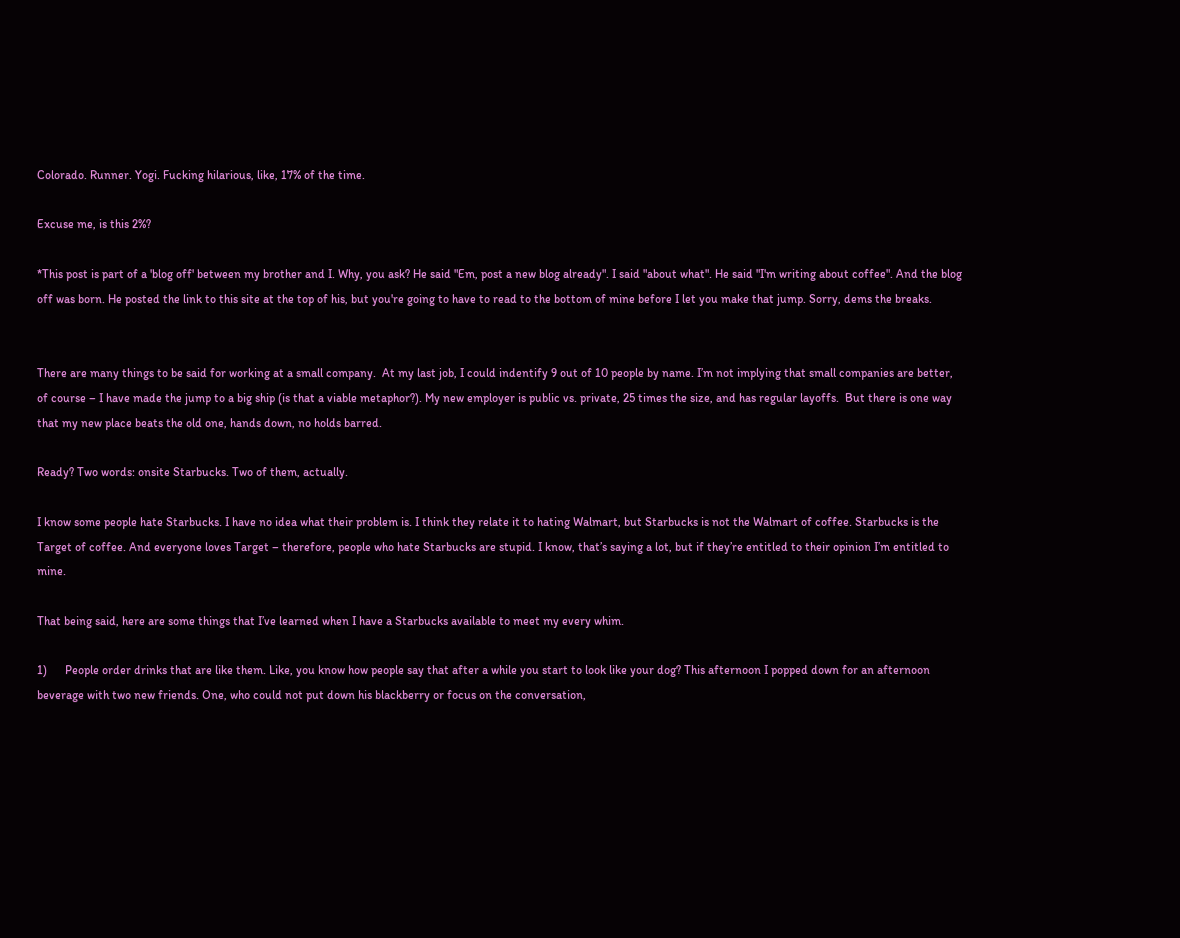Colorado. Runner. Yogi. Fucking hilarious, like, 17% of the time.

Excuse me, is this 2%?

*This post is part of a 'blog off' between my brother and I. Why, you ask? He said "Em, post a new blog already". I said "about what". He said "I'm writing about coffee". And the blog off was born. He posted the link to this site at the top of his, but you're going to have to read to the bottom of mine before I let you make that jump. Sorry, dems the breaks.


There are many things to be said for working at a small company.  At my last job, I could indentify 9 out of 10 people by name. I’m not implying that small companies are better, of course – I have made the jump to a big ship (is that a viable metaphor?). My new employer is public vs. private, 25 times the size, and has regular layoffs.  But there is one way that my new place beats the old one, hands down, no holds barred.

Ready? Two words: onsite Starbucks. Two of them, actually.

I know some people hate Starbucks. I have no idea what their problem is. I think they relate it to hating Walmart, but Starbucks is not the Walmart of coffee. Starbucks is the Target of coffee. And everyone loves Target – therefore, people who hate Starbucks are stupid. I know, that’s saying a lot, but if they’re entitled to their opinion I’m entitled to mine.

That being said, here are some things that I’ve learned when I have a Starbucks available to meet my every whim.

1)      People order drinks that are like them. Like, you know how people say that after a while you start to look like your dog? This afternoon I popped down for an afternoon beverage with two new friends. One, who could not put down his blackberry or focus on the conversation,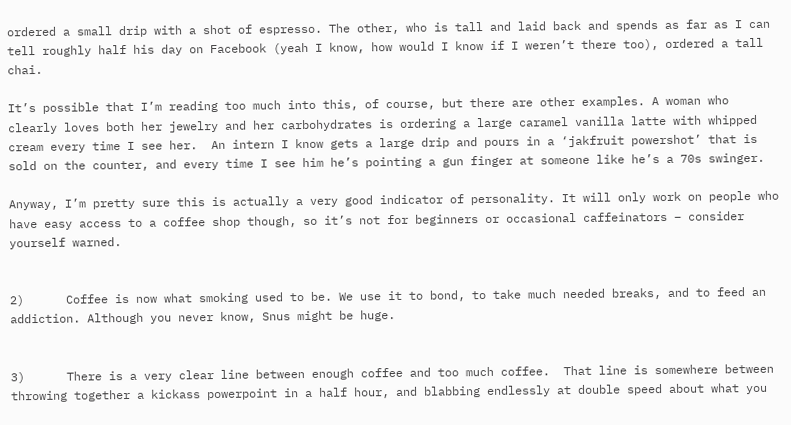ordered a small drip with a shot of espresso. The other, who is tall and laid back and spends as far as I can tell roughly half his day on Facebook (yeah I know, how would I know if I weren’t there too), ordered a tall chai.

It’s possible that I’m reading too much into this, of course, but there are other examples. A woman who clearly loves both her jewelry and her carbohydrates is ordering a large caramel vanilla latte with whipped cream every time I see her.  An intern I know gets a large drip and pours in a ‘jakfruit powershot’ that is sold on the counter, and every time I see him he’s pointing a gun finger at someone like he’s a 70s swinger.

Anyway, I’m pretty sure this is actually a very good indicator of personality. It will only work on people who have easy access to a coffee shop though, so it’s not for beginners or occasional caffeinators – consider yourself warned.


2)      Coffee is now what smoking used to be. We use it to bond, to take much needed breaks, and to feed an addiction. Although you never know, Snus might be huge.


3)      There is a very clear line between enough coffee and too much coffee.  That line is somewhere between throwing together a kickass powerpoint in a half hour, and blabbing endlessly at double speed about what you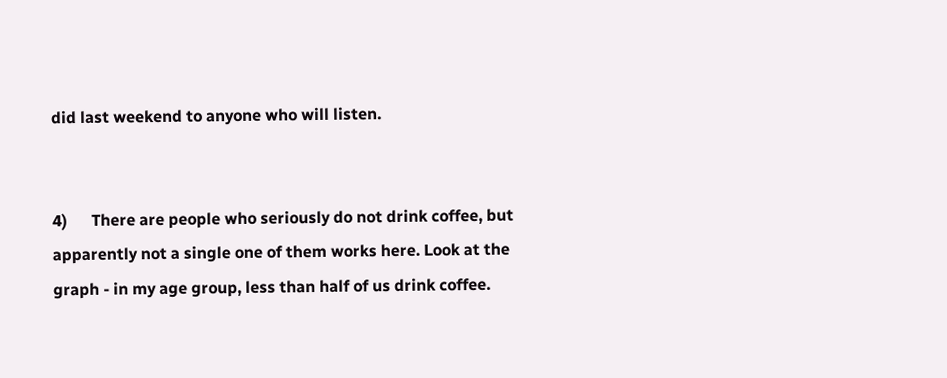did last weekend to anyone who will listen.


4)      There are people who seriously do not drink coffee, but apparently not a single one of them works here. Look at the graph - in my age group, less than half of us drink coffee.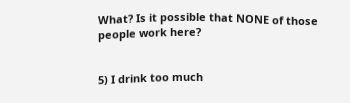What? Is it possible that NONE of those people work here?


5) I drink too much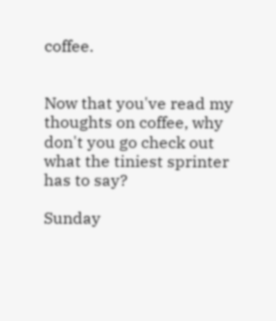coffee.


Now that you've read my thoughts on coffee, why don't you go check out what the tiniest sprinter has to say?

Sunday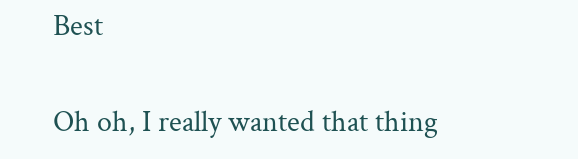Best

Oh oh, I really wanted that thing